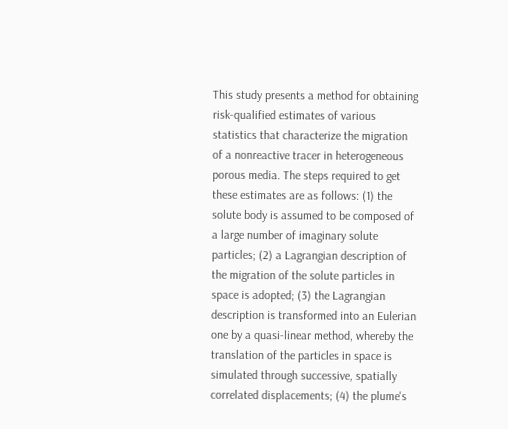This study presents a method for obtaining risk-qualified estimates of various statistics that characterize the migration of a nonreactive tracer in heterogeneous porous media. The steps required to get these estimates are as follows: (1) the solute body is assumed to be composed of a large number of imaginary solute particles; (2) a Lagrangian description of the migration of the solute particles in space is adopted; (3) the Lagrangian description is transformed into an Eulerian one by a quasi-linear method, whereby the translation of the particles in space is simulated through successive, spatially correlated displacements; (4) the plume's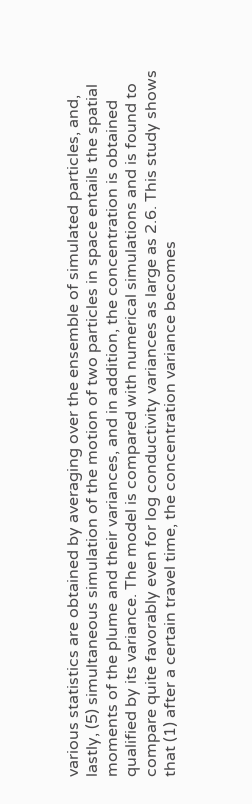various statistics are obtained by averaging over the ensemble of simulated particles, and, lastly, (5) simultaneous simulation of the motion of two particles in space entails the spatial moments of the plume and their variances, and in addition, the concentration is obtained qualified by its variance. The model is compared with numerical simulations and is found to compare quite favorably even for log conductivity variances as large as 2.6. This study shows that (1) after a certain travel time, the concentration variance becomes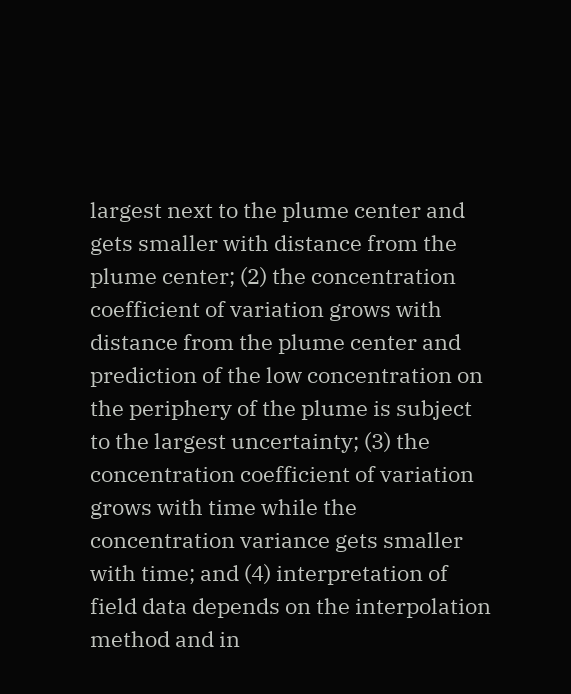largest next to the plume center and gets smaller with distance from the plume center; (2) the concentration coefficient of variation grows with distance from the plume center and prediction of the low concentration on the periphery of the plume is subject to the largest uncertainty; (3) the concentration coefficient of variation grows with time while the concentration variance gets smaller with time; and (4) interpretation of field data depends on the interpolation method and in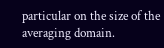particular on the size of the averaging domain.